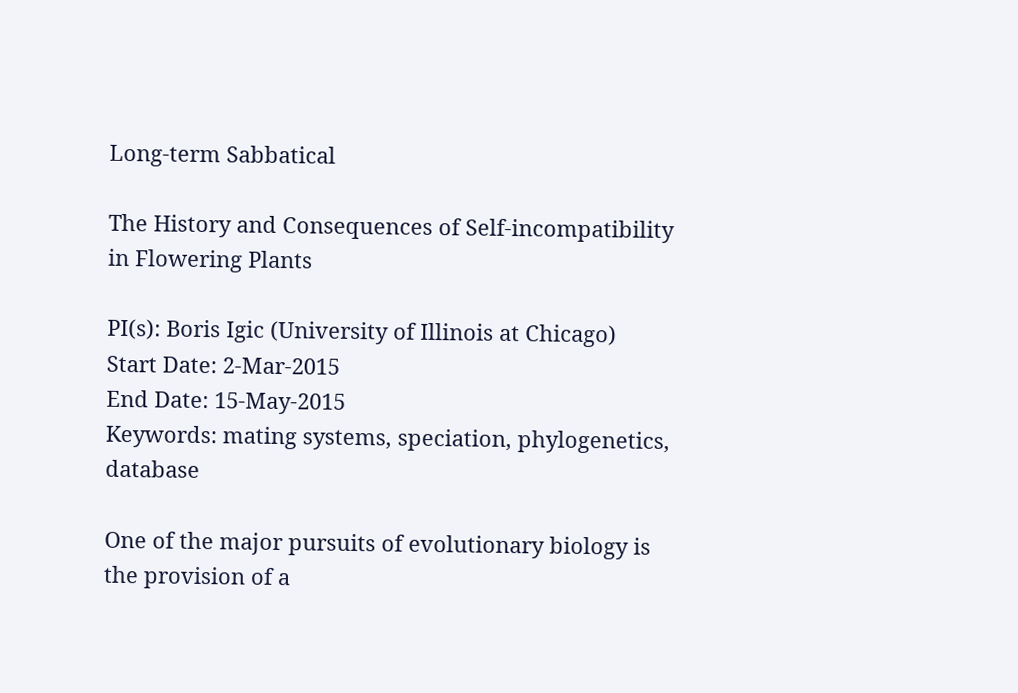Long-term Sabbatical

The History and Consequences of Self-incompatibility in Flowering Plants

PI(s): Boris Igic (University of Illinois at Chicago)
Start Date: 2-Mar-2015
End Date: 15-May-2015
Keywords: mating systems, speciation, phylogenetics, database

One of the major pursuits of evolutionary biology is the provision of a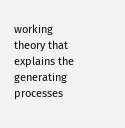working theory that explains the generating processes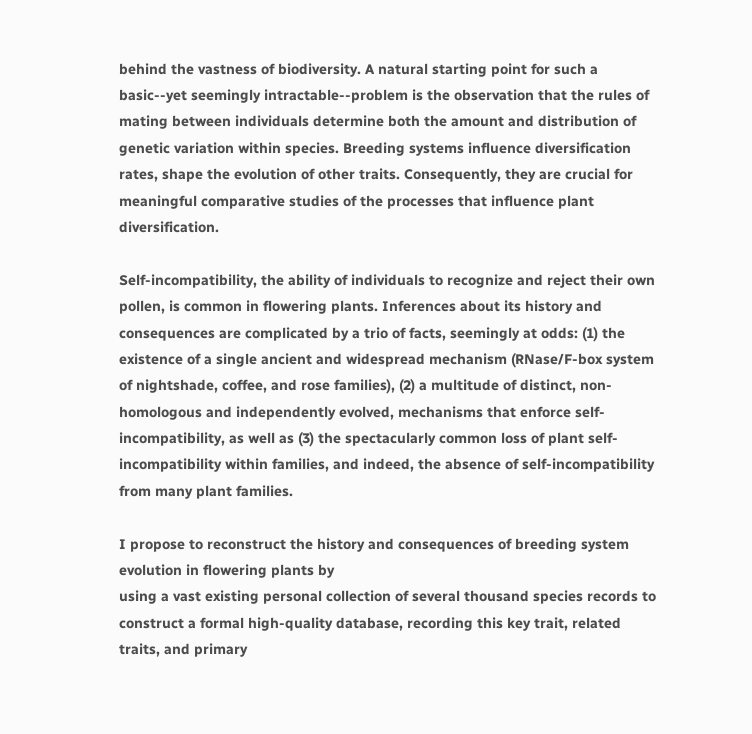behind the vastness of biodiversity. A natural starting point for such a basic--yet seemingly intractable--problem is the observation that the rules of mating between individuals determine both the amount and distribution of genetic variation within species. Breeding systems influence diversification rates, shape the evolution of other traits. Consequently, they are crucial for meaningful comparative studies of the processes that influence plant diversification.

Self-incompatibility, the ability of individuals to recognize and reject their own pollen, is common in flowering plants. Inferences about its history and consequences are complicated by a trio of facts, seemingly at odds: (1) the existence of a single ancient and widespread mechanism (RNase/F-box system of nightshade, coffee, and rose families), (2) a multitude of distinct, non-homologous and independently evolved, mechanisms that enforce self-incompatibility, as well as (3) the spectacularly common loss of plant self-incompatibility within families, and indeed, the absence of self-incompatibility from many plant families.

I propose to reconstruct the history and consequences of breeding system evolution in flowering plants by
using a vast existing personal collection of several thousand species records to construct a formal high-quality database, recording this key trait, related traits, and primary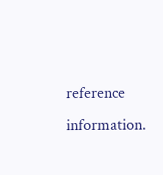reference information.